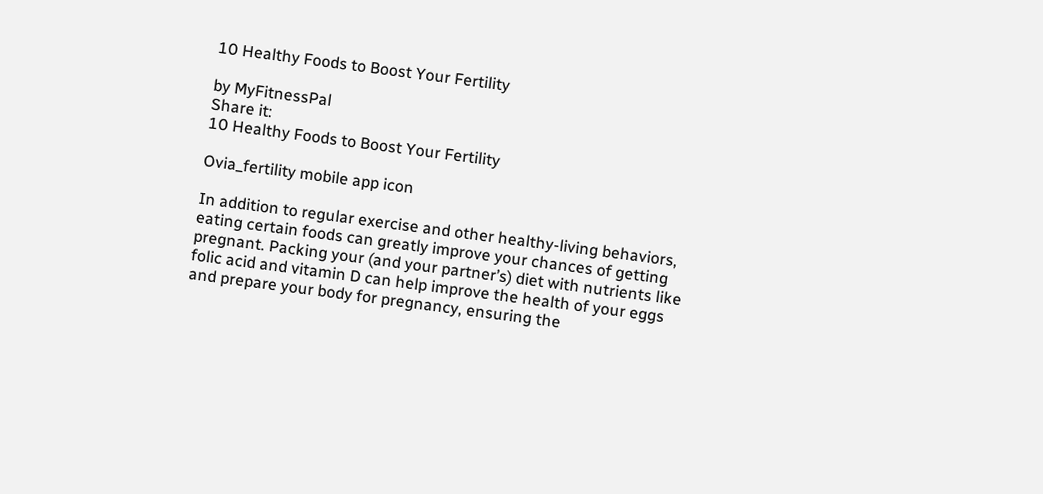10 Healthy Foods to Boost Your Fertility

by MyFitnessPal
Share it:
10 Healthy Foods to Boost Your Fertility

Ovia_fertility mobile app icon

In addition to regular exercise and other healthy-living behaviors, eating certain foods can greatly improve your chances of getting pregnant. Packing your (and your partner’s) diet with nutrients like folic acid and vitamin D can help improve the health of your eggs and prepare your body for pregnancy, ensuring the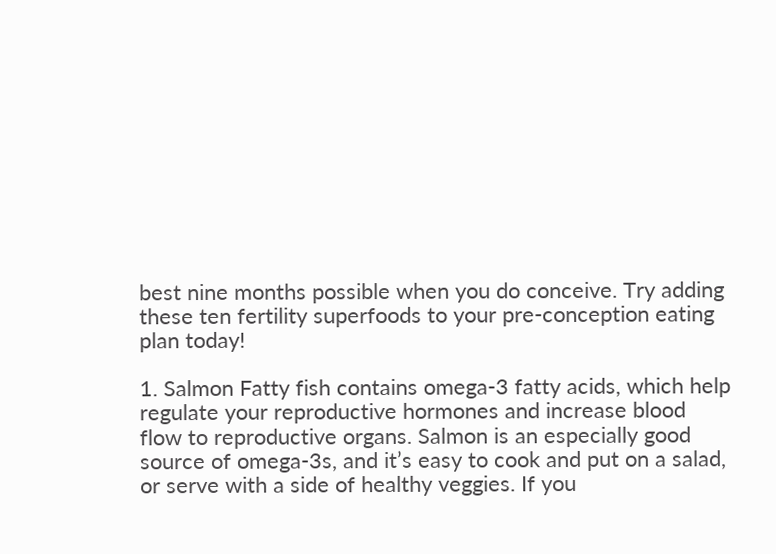best nine months possible when you do conceive. Try adding these ten fertility superfoods to your pre-conception eating plan today!

1. Salmon Fatty fish contains omega-3 fatty acids, which help regulate your reproductive hormones and increase blood flow to reproductive organs. Salmon is an especially good source of omega-3s, and it’s easy to cook and put on a salad, or serve with a side of healthy veggies. If you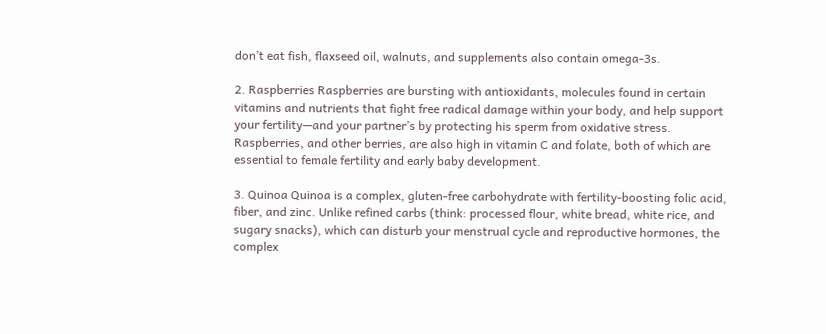don’t eat fish, flaxseed oil, walnuts, and supplements also contain omega-3s.

2. Raspberries Raspberries are bursting with antioxidants, molecules found in certain vitamins and nutrients that fight free radical damage within your body, and help support your fertility—and your partner’s by protecting his sperm from oxidative stress. Raspberries, and other berries, are also high in vitamin C and folate, both of which are essential to female fertility and early baby development.

3. Quinoa Quinoa is a complex, gluten-free carbohydrate with fertility-boosting folic acid, fiber, and zinc. Unlike refined carbs (think: processed flour, white bread, white rice, and sugary snacks), which can disturb your menstrual cycle and reproductive hormones, the complex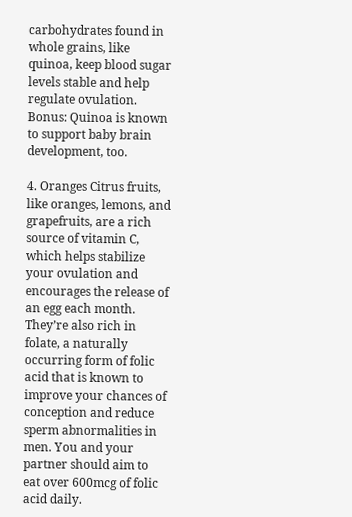carbohydrates found in whole grains, like quinoa, keep blood sugar levels stable and help regulate ovulation. Bonus: Quinoa is known to support baby brain development, too.

4. Oranges Citrus fruits, like oranges, lemons, and grapefruits, are a rich source of vitamin C, which helps stabilize your ovulation and encourages the release of an egg each month. They’re also rich in folate, a naturally occurring form of folic acid that is known to improve your chances of conception and reduce sperm abnormalities in men. You and your partner should aim to eat over 600mcg of folic acid daily.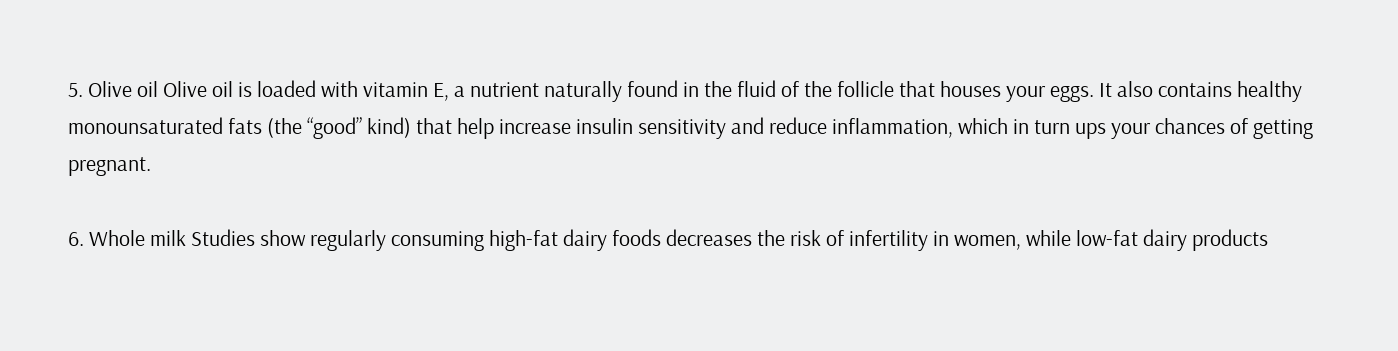5. Olive oil Olive oil is loaded with vitamin E, a nutrient naturally found in the fluid of the follicle that houses your eggs. It also contains healthy monounsaturated fats (the “good” kind) that help increase insulin sensitivity and reduce inflammation, which in turn ups your chances of getting pregnant.

6. Whole milk Studies show regularly consuming high-fat dairy foods decreases the risk of infertility in women, while low-fat dairy products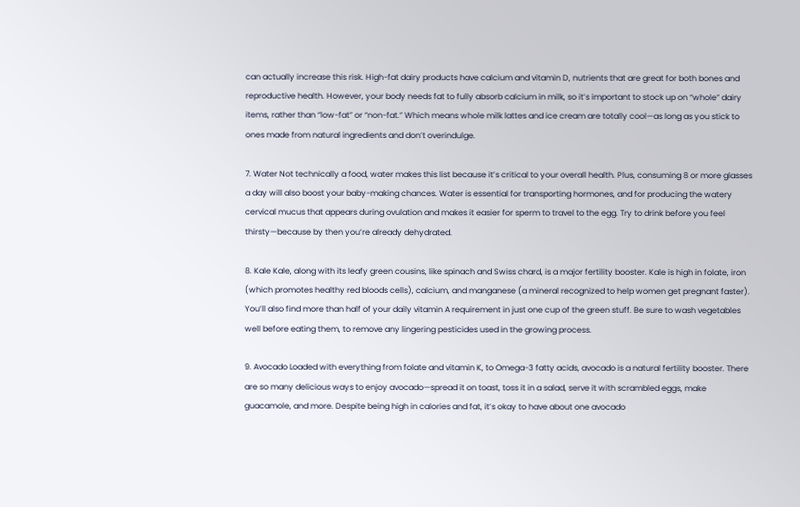can actually increase this risk. High-fat dairy products have calcium and vitamin D, nutrients that are great for both bones and reproductive health. However, your body needs fat to fully absorb calcium in milk, so it’s important to stock up on “whole” dairy items, rather than “low-fat” or “non-fat.” Which means whole milk lattes and ice cream are totally cool—as long as you stick to ones made from natural ingredients and don’t overindulge.

7. Water Not technically a food, water makes this list because it’s critical to your overall health. Plus, consuming 8 or more glasses a day will also boost your baby-making chances. Water is essential for transporting hormones, and for producing the watery cervical mucus that appears during ovulation and makes it easier for sperm to travel to the egg. Try to drink before you feel thirsty—because by then you’re already dehydrated.

8. Kale Kale, along with its leafy green cousins, like spinach and Swiss chard, is a major fertility booster. Kale is high in folate, iron (which promotes healthy red bloods cells), calcium, and manganese (a mineral recognized to help women get pregnant faster). You’ll also find more than half of your daily vitamin A requirement in just one cup of the green stuff. Be sure to wash vegetables well before eating them, to remove any lingering pesticides used in the growing process.

9. Avocado Loaded with everything from folate and vitamin K, to Omega-3 fatty acids, avocado is a natural fertility booster. There are so many delicious ways to enjoy avocado—spread it on toast, toss it in a salad, serve it with scrambled eggs, make guacamole, and more. Despite being high in calories and fat, it’s okay to have about one avocado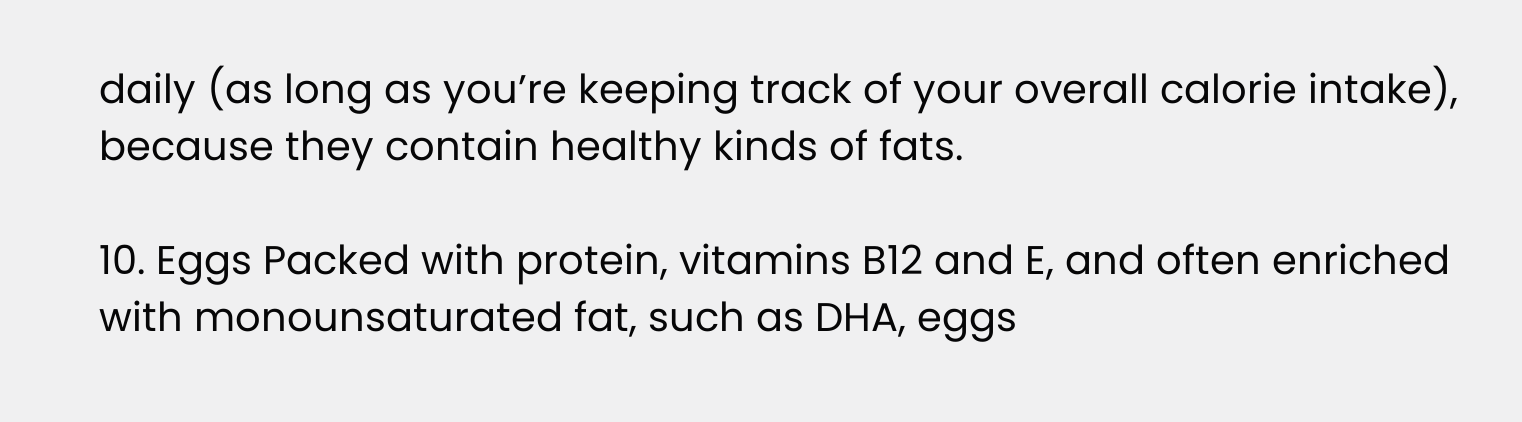daily (as long as you’re keeping track of your overall calorie intake), because they contain healthy kinds of fats.

10. Eggs Packed with protein, vitamins B12 and E, and often enriched with monounsaturated fat, such as DHA, eggs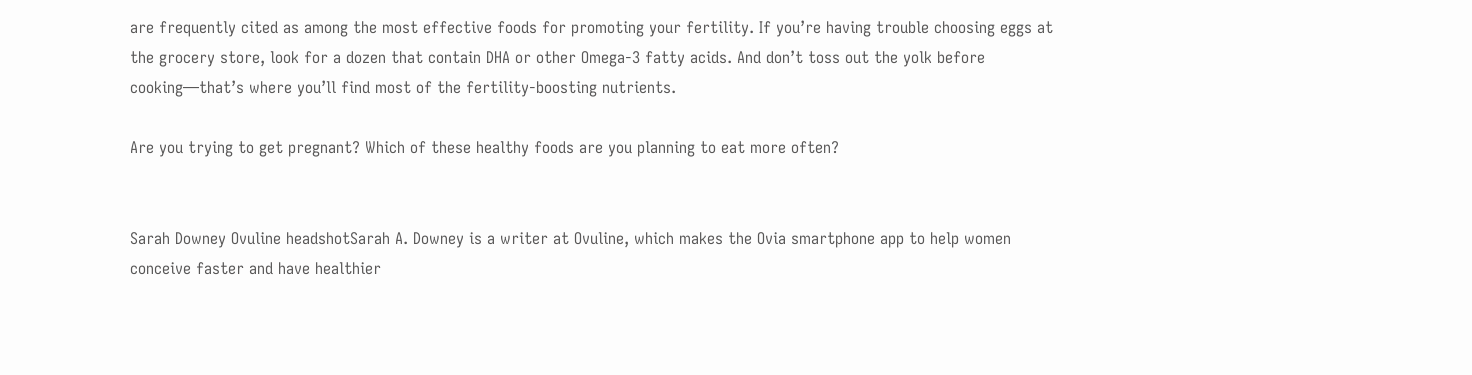are frequently cited as among the most effective foods for promoting your fertility. If you’re having trouble choosing eggs at the grocery store, look for a dozen that contain DHA or other Omega-3 fatty acids. And don’t toss out the yolk before cooking—that’s where you’ll find most of the fertility-boosting nutrients.

Are you trying to get pregnant? Which of these healthy foods are you planning to eat more often?


Sarah Downey Ovuline headshotSarah A. Downey is a writer at Ovuline, which makes the Ovia smartphone app to help women conceive faster and have healthier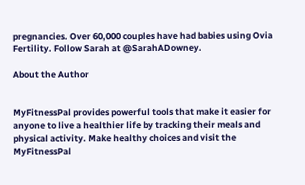pregnancies. Over 60,000 couples have had babies using Ovia Fertility. Follow Sarah at @SarahADowney.

About the Author


MyFitnessPal provides powerful tools that make it easier for anyone to live a healthier life by tracking their meals and physical activity. Make healthy choices and visit the MyFitnessPal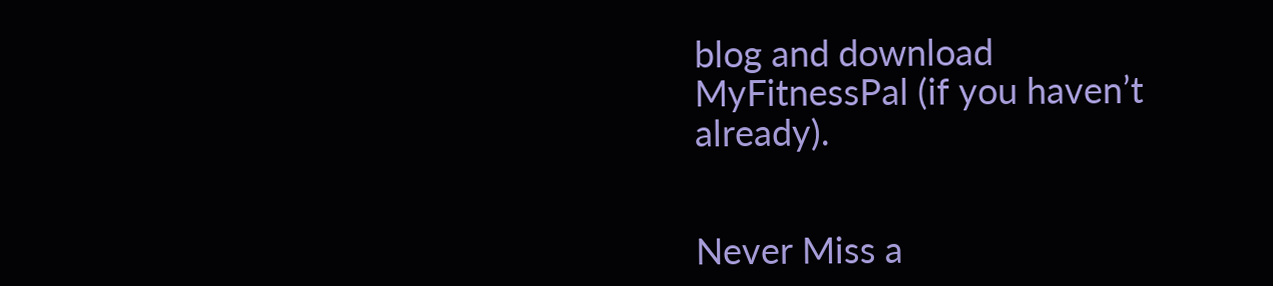blog and download MyFitnessPal (if you haven’t already).


Never Miss a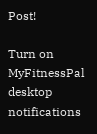Post!

Turn on MyFitnessPal desktop notifications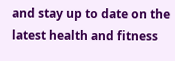and stay up to date on the latest health and fitness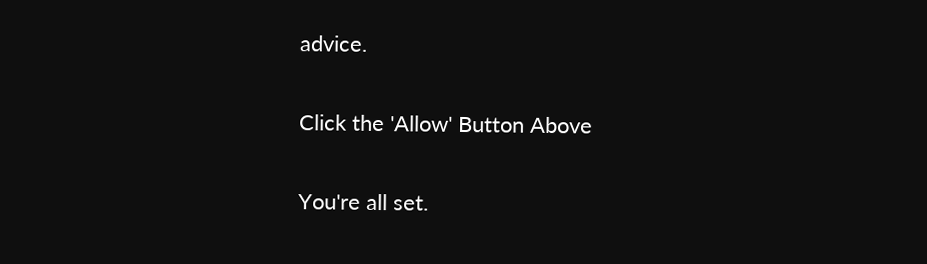advice.


Click the 'Allow' Button Above


You're all set.